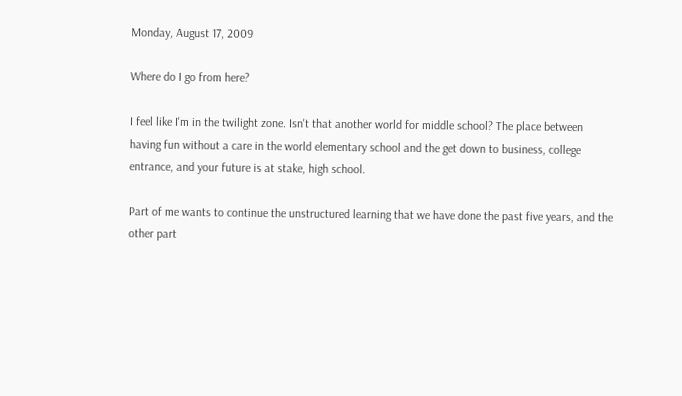Monday, August 17, 2009

Where do I go from here?

I feel like I'm in the twilight zone. Isn't that another world for middle school? The place between having fun without a care in the world elementary school and the get down to business, college entrance, and your future is at stake, high school.

Part of me wants to continue the unstructured learning that we have done the past five years, and the other part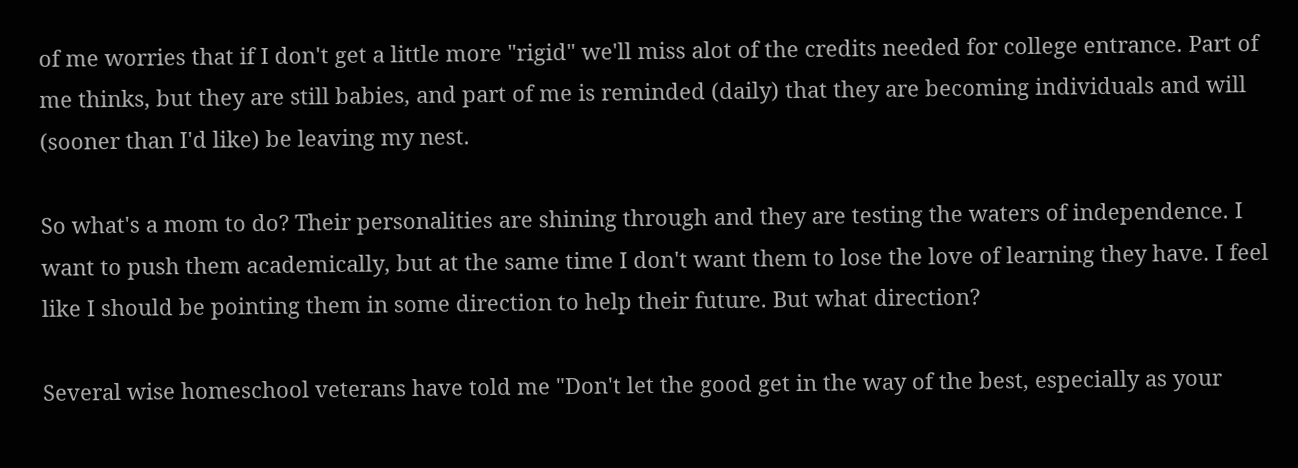of me worries that if I don't get a little more "rigid" we'll miss alot of the credits needed for college entrance. Part of me thinks, but they are still babies, and part of me is reminded (daily) that they are becoming individuals and will (sooner than I'd like) be leaving my nest.

So what's a mom to do? Their personalities are shining through and they are testing the waters of independence. I want to push them academically, but at the same time I don't want them to lose the love of learning they have. I feel like I should be pointing them in some direction to help their future. But what direction?

Several wise homeschool veterans have told me "Don't let the good get in the way of the best, especially as your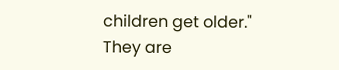children get older." They are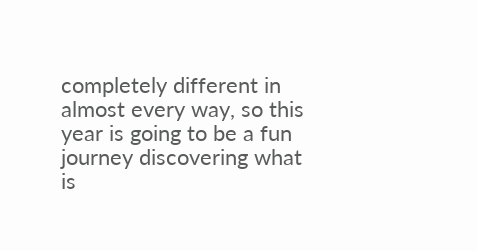completely different in almost every way, so this year is going to be a fun journey discovering what is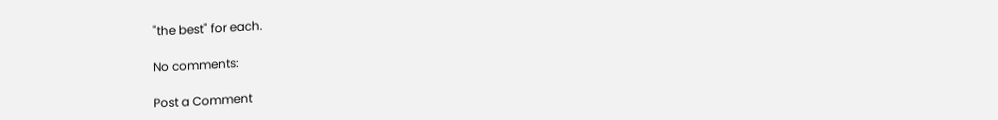"the best" for each.

No comments:

Post a Comment